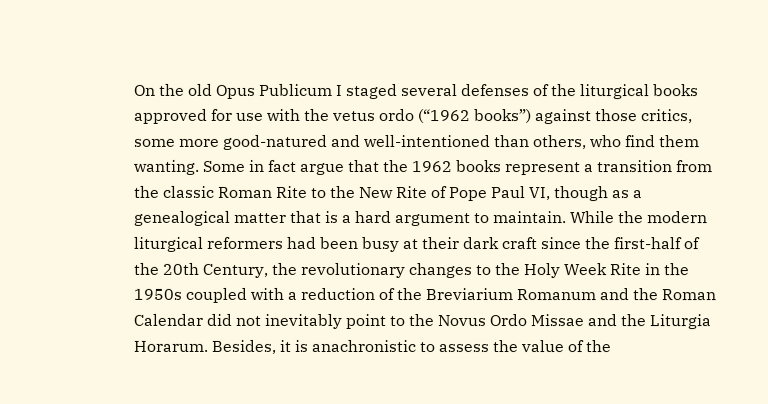On the old Opus Publicum I staged several defenses of the liturgical books approved for use with the vetus ordo (“1962 books”) against those critics, some more good-natured and well-intentioned than others, who find them wanting. Some in fact argue that the 1962 books represent a transition from the classic Roman Rite to the New Rite of Pope Paul VI, though as a genealogical matter that is a hard argument to maintain. While the modern liturgical reformers had been busy at their dark craft since the first-half of the 20th Century, the revolutionary changes to the Holy Week Rite in the 1950s coupled with a reduction of the Breviarium Romanum and the Roman Calendar did not inevitably point to the Novus Ordo Missae and the Liturgia Horarum. Besides, it is anachronistic to assess the value of the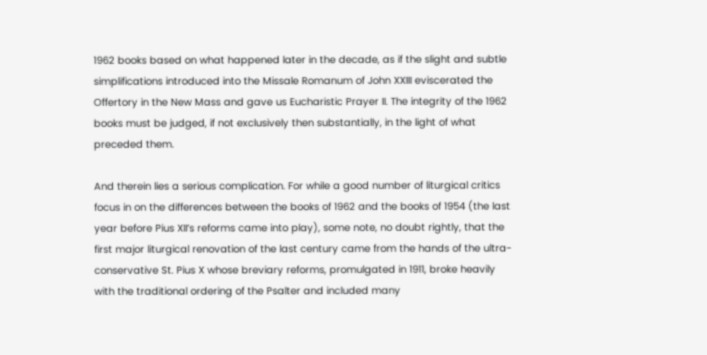1962 books based on what happened later in the decade, as if the slight and subtle simplifications introduced into the Missale Romanum of John XXIII eviscerated the Offertory in the New Mass and gave us Eucharistic Prayer II. The integrity of the 1962 books must be judged, if not exclusively then substantially, in the light of what preceded them.

And therein lies a serious complication. For while a good number of liturgical critics focus in on the differences between the books of 1962 and the books of 1954 (the last year before Pius XII’s reforms came into play), some note, no doubt rightly, that the first major liturgical renovation of the last century came from the hands of the ultra-conservative St. Pius X whose breviary reforms, promulgated in 1911, broke heavily with the traditional ordering of the Psalter and included many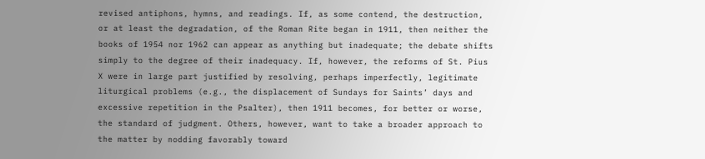revised antiphons, hymns, and readings. If, as some contend, the destruction, or at least the degradation, of the Roman Rite began in 1911, then neither the books of 1954 nor 1962 can appear as anything but inadequate; the debate shifts simply to the degree of their inadequacy. If, however, the reforms of St. Pius X were in large part justified by resolving, perhaps imperfectly, legitimate liturgical problems (e.g., the displacement of Sundays for Saints’ days and excessive repetition in the Psalter), then 1911 becomes, for better or worse, the standard of judgment. Others, however, want to take a broader approach to the matter by nodding favorably toward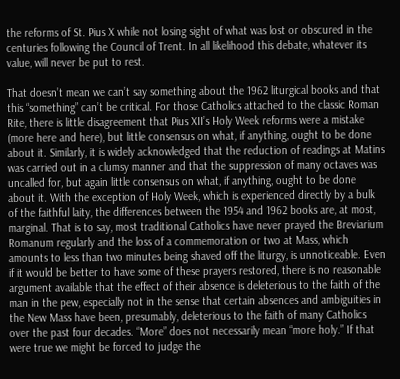the reforms of St. Pius X while not losing sight of what was lost or obscured in the centuries following the Council of Trent. In all likelihood this debate, whatever its value, will never be put to rest.

That doesn’t mean we can’t say something about the 1962 liturgical books and that this “something” can’t be critical. For those Catholics attached to the classic Roman Rite, there is little disagreement that Pius XII’s Holy Week reforms were a mistake (more here and here), but little consensus on what, if anything, ought to be done about it. Similarly, it is widely acknowledged that the reduction of readings at Matins was carried out in a clumsy manner and that the suppression of many octaves was uncalled for, but again little consensus on what, if anything, ought to be done about it. With the exception of Holy Week, which is experienced directly by a bulk of the faithful laity, the differences between the 1954 and 1962 books are, at most, marginal. That is to say, most traditional Catholics have never prayed the Breviarium Romanum regularly and the loss of a commemoration or two at Mass, which amounts to less than two minutes being shaved off the liturgy, is unnoticeable. Even if it would be better to have some of these prayers restored, there is no reasonable argument available that the effect of their absence is deleterious to the faith of the man in the pew, especially not in the sense that certain absences and ambiguities in the New Mass have been, presumably, deleterious to the faith of many Catholics over the past four decades. “More” does not necessarily mean “more holy.” If that were true we might be forced to judge the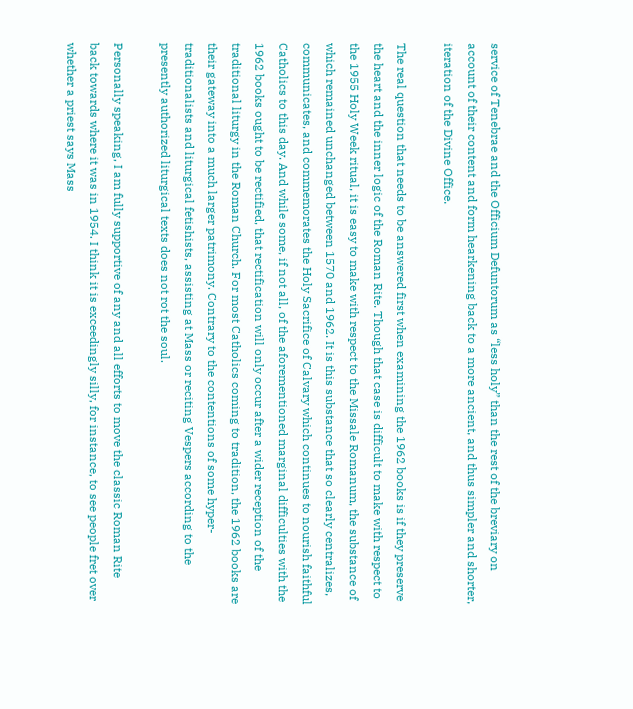service of Tenebrae and the Officium Defuntorum as “less holy” than the rest of the breviary on account of their content and form hearkening back to a more ancient, and thus simpler and shorter, iteration of the Divine Office.

The real question that needs to be answered first when examining the 1962 books is if they preserve the heart and the inner logic of the Roman Rite. Though that case is difficult to make with respect to the 1955 Holy Week ritual, it is easy to make with respect to the Missale Romanum, the substance of which remained unchanged between 1570 and 1962. It is this substance that so clearly centralizes, communicates, and commemorates the Holy Sacrifice of Calvary which continues to nourish faithful Catholics to this day. And while some, if not all, of the aforementioned marginal difficulties with the 1962 books ought to be rectified, that rectification will only occur after a wider reception of the traditional liturgy in the Roman Church. For most Catholics coming to tradition, the 1962 books are their gateway into a much larger patrimony. Contrary to the contentions of some hyper-traditionalists and liturgical fetishists, assisting at Mass or reciting Vespers according to the presently authorized liturgical texts does not rot the soul.

Personally speaking, I am fully supportive of any and all efforts to move the classic Roman Rite back towards where it was in 1954. I think it is exceedingly silly, for instance, to see people fret over whether a priest says Mass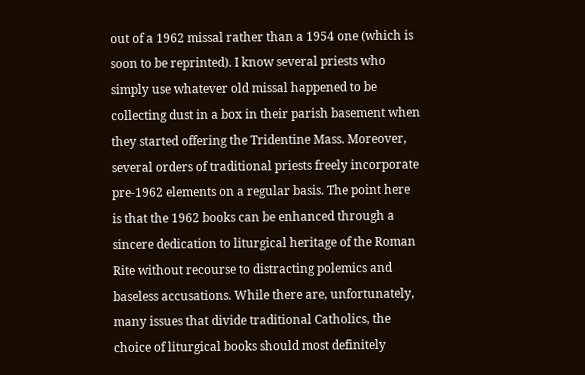out of a 1962 missal rather than a 1954 one (which is soon to be reprinted). I know several priests who simply use whatever old missal happened to be collecting dust in a box in their parish basement when they started offering the Tridentine Mass. Moreover, several orders of traditional priests freely incorporate pre-1962 elements on a regular basis. The point here is that the 1962 books can be enhanced through a sincere dedication to liturgical heritage of the Roman Rite without recourse to distracting polemics and baseless accusations. While there are, unfortunately, many issues that divide traditional Catholics, the choice of liturgical books should most definitely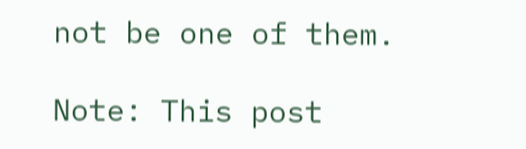not be one of them.

Note: This post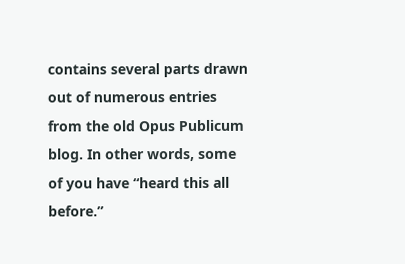contains several parts drawn out of numerous entries from the old Opus Publicum blog. In other words, some of you have “heard this all before.”